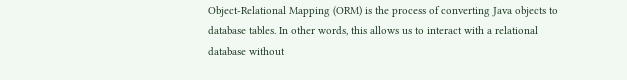Object-Relational Mapping (ORM) is the process of converting Java objects to database tables. In other words, this allows us to interact with a relational database without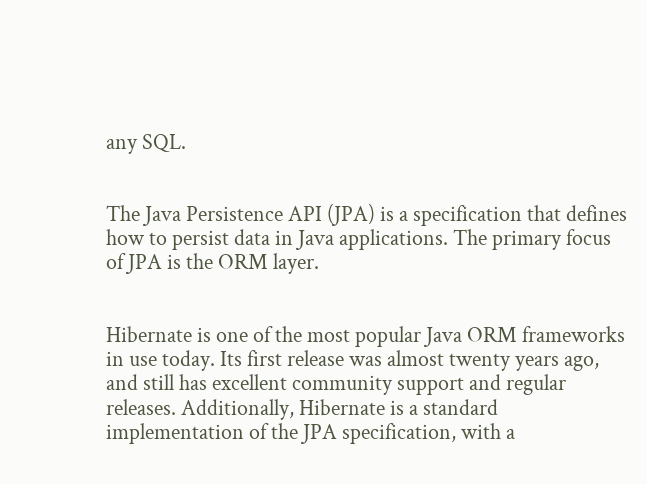any SQL.


The Java Persistence API (JPA) is a specification that defines how to persist data in Java applications. The primary focus of JPA is the ORM layer.


Hibernate is one of the most popular Java ORM frameworks in use today. Its first release was almost twenty years ago, and still has excellent community support and regular releases. Additionally, Hibernate is a standard implementation of the JPA specification, with a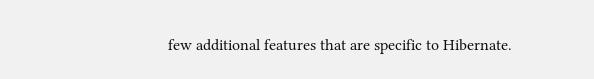few additional features that are specific to Hibernate.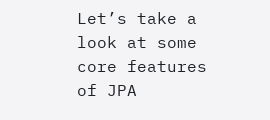Let’s take a look at some core features of JPA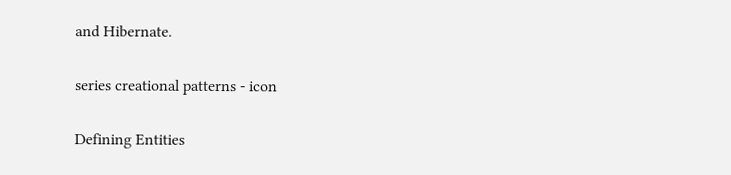and Hibernate.

series creational patterns - icon

Defining Entities